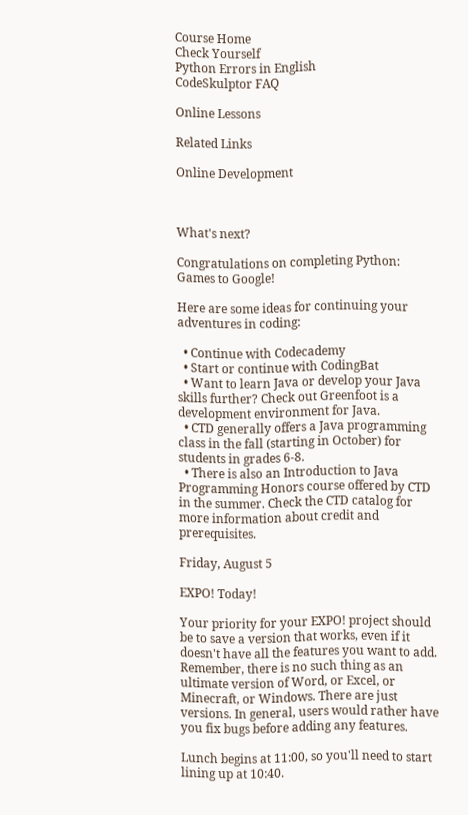Course Home
Check Yourself
Python Errors in English
CodeSkulptor FAQ

Online Lessons

Related Links

Online Development



What's next?

Congratulations on completing Python: Games to Google!

Here are some ideas for continuing your adventures in coding:

  • Continue with Codecademy
  • Start or continue with CodingBat
  • Want to learn Java or develop your Java skills further? Check out Greenfoot is a development environment for Java.
  • CTD generally offers a Java programming class in the fall (starting in October) for students in grades 6-8.
  • There is also an Introduction to Java Programming Honors course offered by CTD in the summer. Check the CTD catalog for more information about credit and prerequisites.

Friday, August 5

EXPO! Today!

Your priority for your EXPO! project should be to save a version that works, even if it doesn't have all the features you want to add. Remember, there is no such thing as an ultimate version of Word, or Excel, or Minecraft, or Windows. There are just versions. In general, users would rather have you fix bugs before adding any features.

Lunch begins at 11:00, so you'll need to start lining up at 10:40.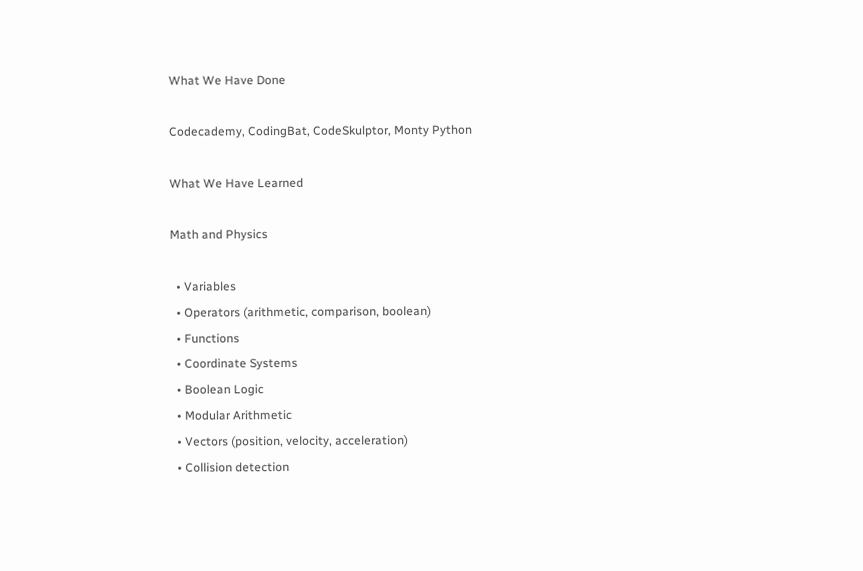What We Have Done

Codecademy, CodingBat, CodeSkulptor, Monty Python

What We Have Learned

Math and Physics

  • Variables
  • Operators (arithmetic, comparison, boolean)
  • Functions
  • Coordinate Systems
  • Boolean Logic
  • Modular Arithmetic
  • Vectors (position, velocity, acceleration)
  • Collision detection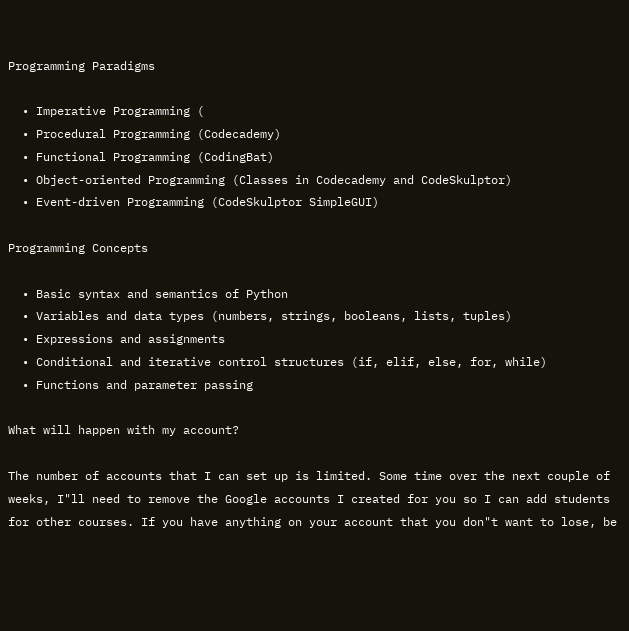Programming Paradigms

  • Imperative Programming (
  • Procedural Programming (Codecademy)
  • Functional Programming (CodingBat)
  • Object-oriented Programming (Classes in Codecademy and CodeSkulptor)
  • Event-driven Programming (CodeSkulptor SimpleGUI)

Programming Concepts

  • Basic syntax and semantics of Python
  • Variables and data types (numbers, strings, booleans, lists, tuples)
  • Expressions and assignments
  • Conditional and iterative control structures (if, elif, else, for, while)
  • Functions and parameter passing

What will happen with my account?

The number of accounts that I can set up is limited. Some time over the next couple of weeks, I"ll need to remove the Google accounts I created for you so I can add students for other courses. If you have anything on your account that you don"t want to lose, be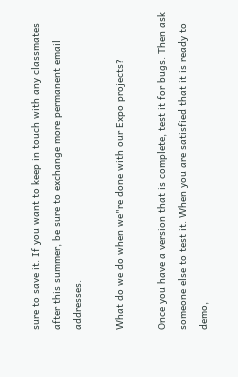sure to save it. If you want to keep in touch with any classmates after this summer, be sure to exchange more permanent email addresses.

What do we do when we"re done with our Expo projects?

Once you have a version that is complete, test it for bugs. Then ask someone else to test it. When you are satisfied that it is ready to demo,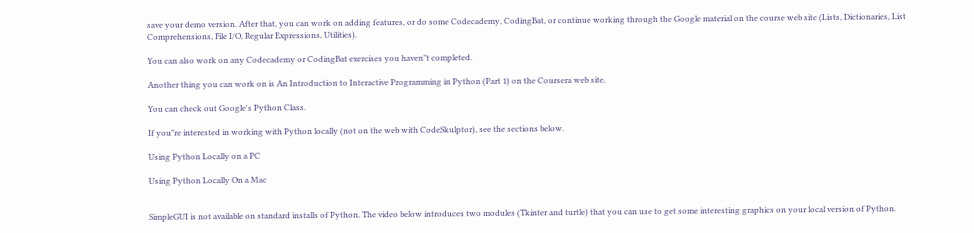save your demo version. After that, you can work on adding features, or do some Codecademy, CodingBat, or continue working through the Google material on the course web site (Lists, Dictionaries, List Comprehensions, File I/O, Regular Expressions, Utilities).

You can also work on any Codecademy or CodingBat exercises you haven"t completed.

Another thing you can work on is An Introduction to Interactive Programming in Python (Part 1) on the Coursera web site.

You can check out Google's Python Class.

If you"re interested in working with Python locally (not on the web with CodeSkulptor), see the sections below.

Using Python Locally on a PC

Using Python Locally On a Mac


SimpleGUI is not available on standard installs of Python. The video below introduces two modules (Tkinter and turtle) that you can use to get some interesting graphics on your local version of Python.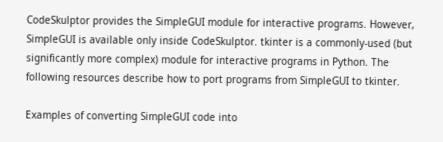CodeSkulptor provides the SimpleGUI module for interactive programs. However, SimpleGUI is available only inside CodeSkulptor. tkinter is a commonly-used (but significantly more complex) module for interactive programs in Python. The following resources describe how to port programs from SimpleGUI to tkinter.

Examples of converting SimpleGUI code into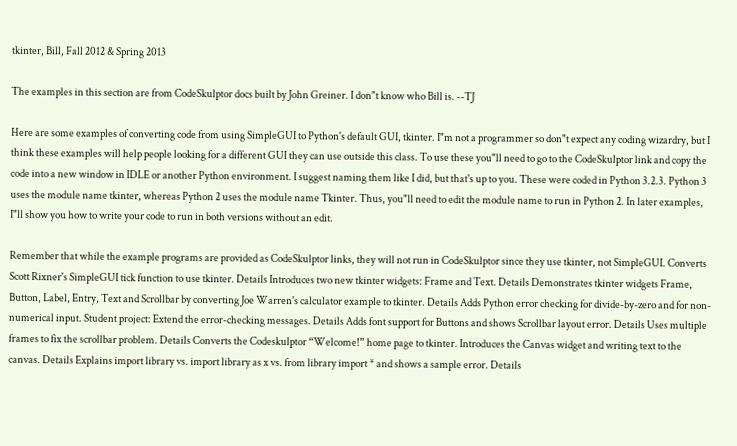tkinter, Bill, Fall 2012 & Spring 2013

The examples in this section are from CodeSkulptor docs built by John Greiner. I don"t know who Bill is. --TJ

Here are some examples of converting code from using SimpleGUI to Python's default GUI, tkinter. I"m not a programmer so don"t expect any coding wizardry, but I think these examples will help people looking for a different GUI they can use outside this class. To use these you"ll need to go to the CodeSkulptor link and copy the code into a new window in IDLE or another Python environment. I suggest naming them like I did, but that's up to you. These were coded in Python 3.2.3. Python 3 uses the module name tkinter, whereas Python 2 uses the module name Tkinter. Thus, you"ll need to edit the module name to run in Python 2. In later examples, I"ll show you how to write your code to run in both versions without an edit.

Remember that while the example programs are provided as CodeSkulptor links, they will not run in CodeSkulptor since they use tkinter, not SimpleGUI. Converts Scott Rixner's SimpleGUI tick function to use tkinter. Details Introduces two new tkinter widgets: Frame and Text. Details Demonstrates tkinter widgets Frame, Button, Label, Entry, Text and Scrollbar by converting Joe Warren's calculator example to tkinter. Details Adds Python error checking for divide-by-zero and for non-numerical input. Student project: Extend the error-checking messages. Details Adds font support for Buttons and shows Scrollbar layout error. Details Uses multiple frames to fix the scrollbar problem. Details Converts the Codeskulptor “Welcome!” home page to tkinter. Introduces the Canvas widget and writing text to the canvas. Details Explains import library vs. import library as x vs. from library import * and shows a sample error. Details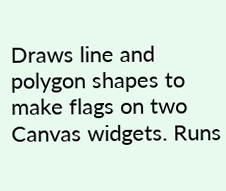Draws line and polygon shapes to make flags on two Canvas widgets. Runs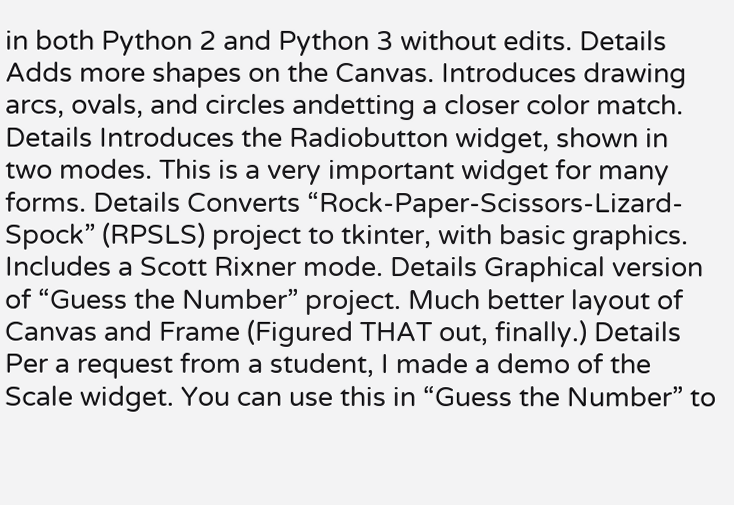in both Python 2 and Python 3 without edits. Details Adds more shapes on the Canvas. Introduces drawing arcs, ovals, and circles andetting a closer color match. Details Introduces the Radiobutton widget, shown in two modes. This is a very important widget for many forms. Details Converts “Rock-Paper-Scissors-Lizard-Spock” (RPSLS) project to tkinter, with basic graphics. Includes a Scott Rixner mode. Details Graphical version of “Guess the Number” project. Much better layout of Canvas and Frame (Figured THAT out, finally.) Details Per a request from a student, I made a demo of the Scale widget. You can use this in “Guess the Number” to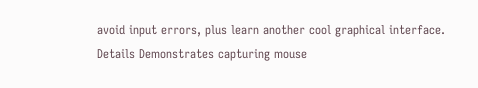avoid input errors, plus learn another cool graphical interface. Details Demonstrates capturing mouse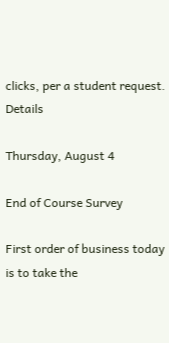clicks, per a student request. Details

Thursday, August 4

End of Course Survey

First order of business today is to take the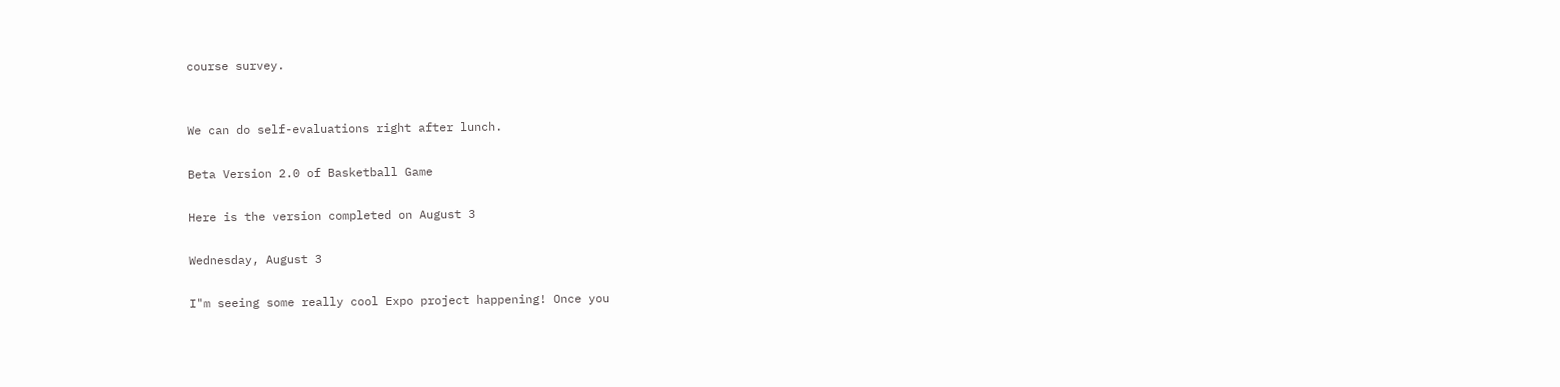course survey.


We can do self-evaluations right after lunch.

Beta Version 2.0 of Basketball Game

Here is the version completed on August 3

Wednesday, August 3

I"m seeing some really cool Expo project happening! Once you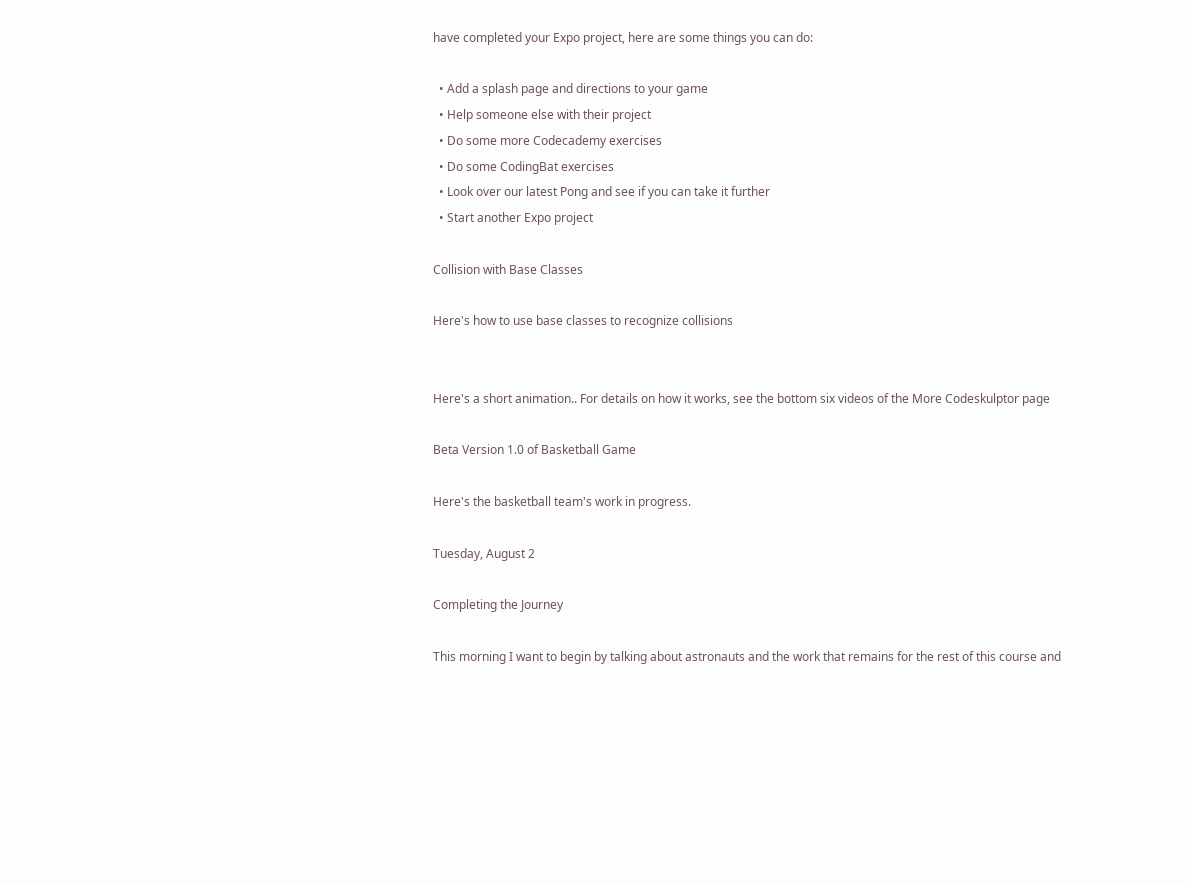have completed your Expo project, here are some things you can do:

  • Add a splash page and directions to your game
  • Help someone else with their project
  • Do some more Codecademy exercises
  • Do some CodingBat exercises
  • Look over our latest Pong and see if you can take it further
  • Start another Expo project

Collision with Base Classes

Here's how to use base classes to recognize collisions


Here's a short animation.. For details on how it works, see the bottom six videos of the More Codeskulptor page

Beta Version 1.0 of Basketball Game

Here's the basketball team's work in progress.

Tuesday, August 2

Completing the Journey

This morning I want to begin by talking about astronauts and the work that remains for the rest of this course and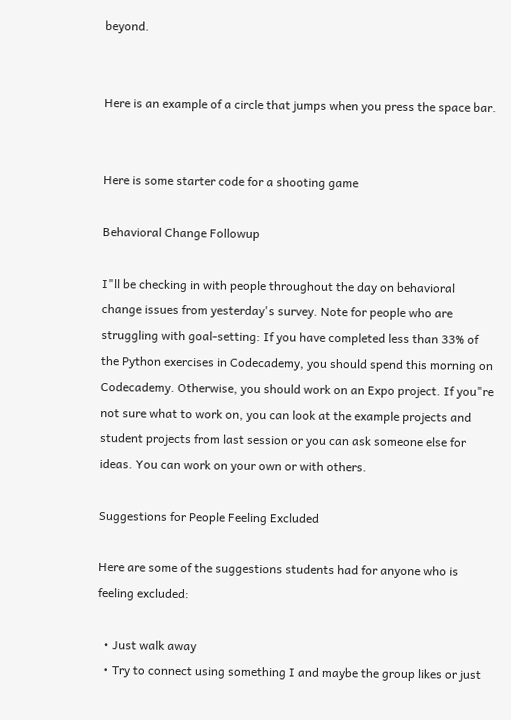beyond.


Here is an example of a circle that jumps when you press the space bar.


Here is some starter code for a shooting game

Behavioral Change Followup

I"ll be checking in with people throughout the day on behavioral change issues from yesterday's survey. Note for people who are struggling with goal-setting: If you have completed less than 33% of the Python exercises in Codecademy, you should spend this morning on Codecademy. Otherwise, you should work on an Expo project. If you"re not sure what to work on, you can look at the example projects and student projects from last session or you can ask someone else for ideas. You can work on your own or with others.

Suggestions for People Feeling Excluded

Here are some of the suggestions students had for anyone who is feeling excluded:

  • Just walk away
  • Try to connect using something I and maybe the group likes or just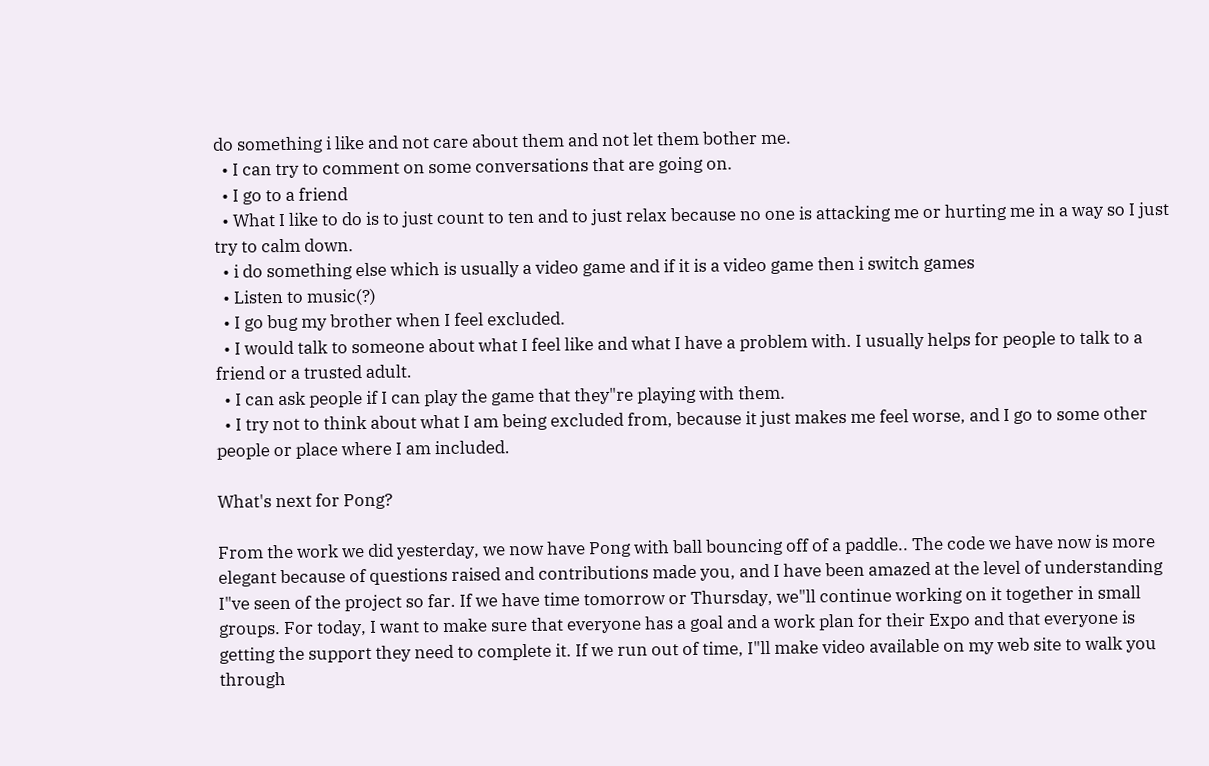do something i like and not care about them and not let them bother me.
  • I can try to comment on some conversations that are going on.
  • I go to a friend
  • What I like to do is to just count to ten and to just relax because no one is attacking me or hurting me in a way so I just try to calm down.
  • i do something else which is usually a video game and if it is a video game then i switch games
  • Listen to music(?)
  • I go bug my brother when I feel excluded.
  • I would talk to someone about what I feel like and what I have a problem with. I usually helps for people to talk to a friend or a trusted adult.
  • I can ask people if I can play the game that they"re playing with them.
  • I try not to think about what I am being excluded from, because it just makes me feel worse, and I go to some other people or place where I am included.

What's next for Pong?

From the work we did yesterday, we now have Pong with ball bouncing off of a paddle.. The code we have now is more elegant because of questions raised and contributions made you, and I have been amazed at the level of understanding I"ve seen of the project so far. If we have time tomorrow or Thursday, we"ll continue working on it together in small groups. For today, I want to make sure that everyone has a goal and a work plan for their Expo and that everyone is getting the support they need to complete it. If we run out of time, I"ll make video available on my web site to walk you through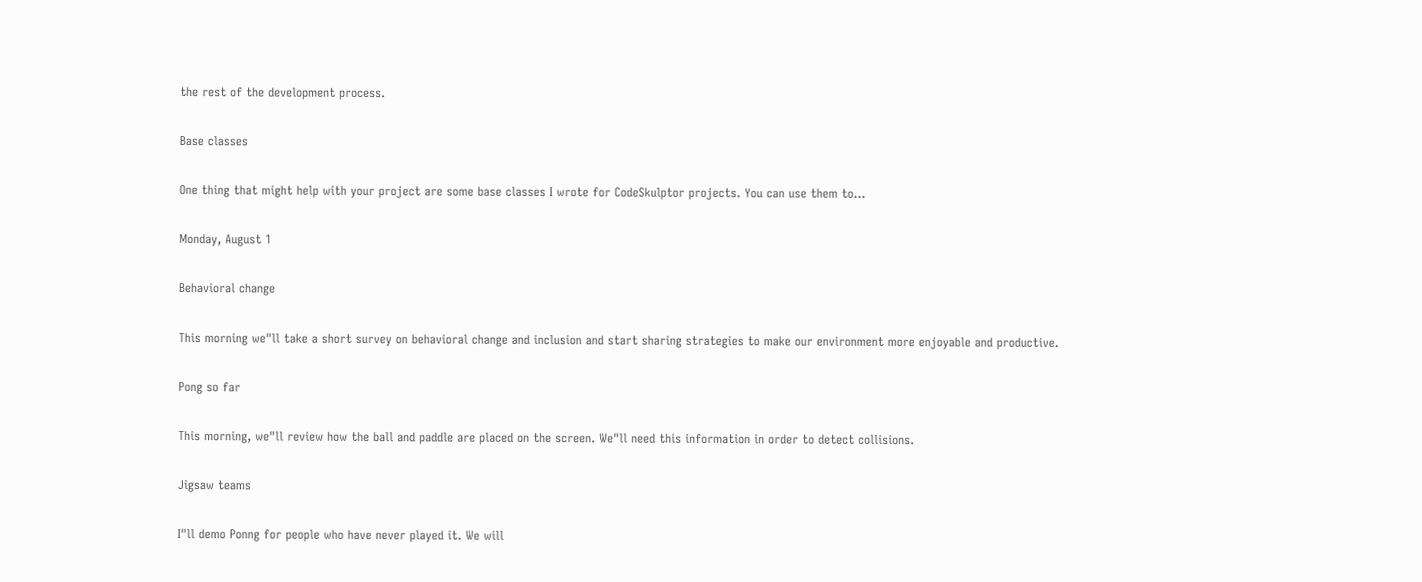the rest of the development process.

Base classes

One thing that might help with your project are some base classes I wrote for CodeSkulptor projects. You can use them to...

Monday, August 1

Behavioral change

This morning we"ll take a short survey on behavioral change and inclusion and start sharing strategies to make our environment more enjoyable and productive.

Pong so far

This morning, we"ll review how the ball and paddle are placed on the screen. We"ll need this information in order to detect collisions.

Jigsaw teams

I"ll demo Ponng for people who have never played it. We will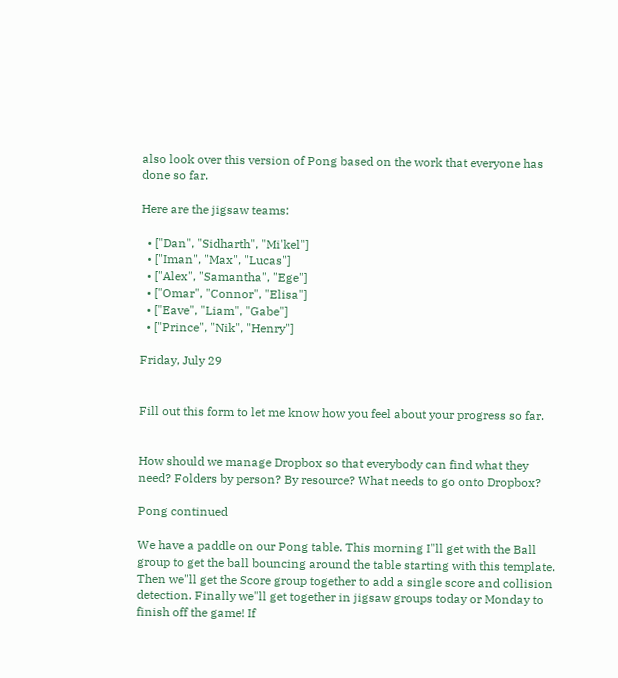also look over this version of Pong based on the work that everyone has done so far.

Here are the jigsaw teams:

  • ["Dan", "Sidharth", "Mi'kel"]
  • ["Iman", "Max", "Lucas"]
  • ["Alex", "Samantha", "Ege"]
  • ["Omar", "Connor", "Elisa"]
  • ["Eave", "Liam", "Gabe"]
  • ["Prince", "Nik", "Henry"]

Friday, July 29


Fill out this form to let me know how you feel about your progress so far.


How should we manage Dropbox so that everybody can find what they need? Folders by person? By resource? What needs to go onto Dropbox?

Pong continued

We have a paddle on our Pong table. This morning I"ll get with the Ball group to get the ball bouncing around the table starting with this template. Then we"ll get the Score group together to add a single score and collision detection. Finally we"ll get together in jigsaw groups today or Monday to finish off the game! If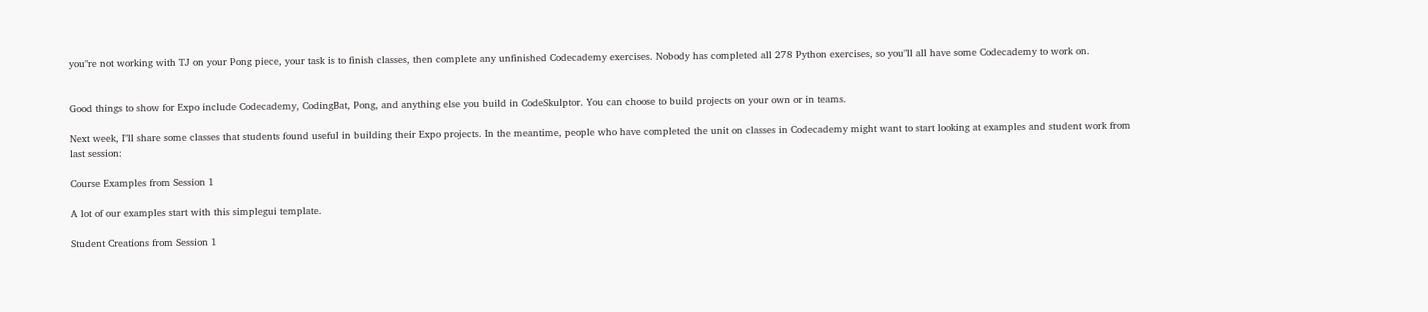you"re not working with TJ on your Pong piece, your task is to finish classes, then complete any unfinished Codecademy exercises. Nobody has completed all 278 Python exercises, so you"ll all have some Codecademy to work on.


Good things to show for Expo include Codecademy, CodingBat, Pong, and anything else you build in CodeSkulptor. You can choose to build projects on your own or in teams.

Next week, I"ll share some classes that students found useful in building their Expo projects. In the meantime, people who have completed the unit on classes in Codecademy might want to start looking at examples and student work from last session:

Course Examples from Session 1

A lot of our examples start with this simplegui template.

Student Creations from Session 1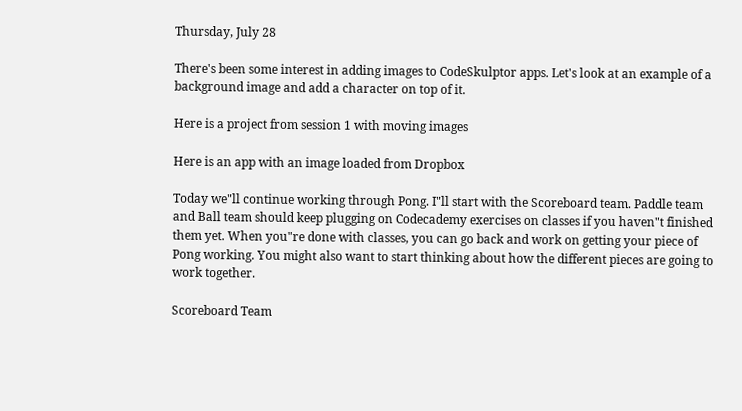Thursday, July 28

There's been some interest in adding images to CodeSkulptor apps. Let's look at an example of a background image and add a character on top of it.

Here is a project from session 1 with moving images

Here is an app with an image loaded from Dropbox

Today we"ll continue working through Pong. I"ll start with the Scoreboard team. Paddle team and Ball team should keep plugging on Codecademy exercises on classes if you haven"t finished them yet. When you"re done with classes, you can go back and work on getting your piece of Pong working. You might also want to start thinking about how the different pieces are going to work together.

Scoreboard Team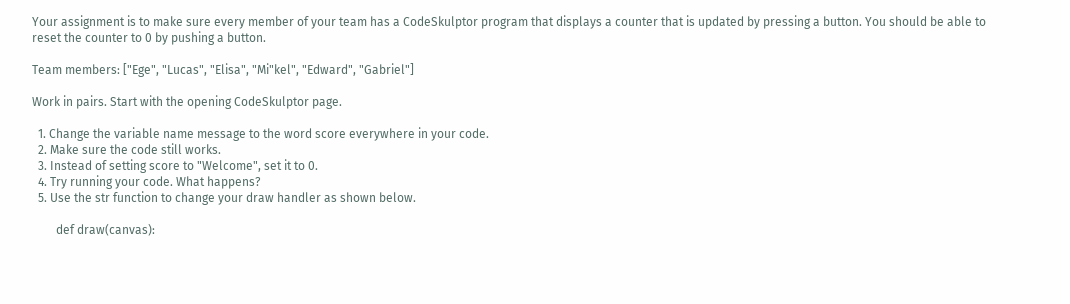Your assignment is to make sure every member of your team has a CodeSkulptor program that displays a counter that is updated by pressing a button. You should be able to reset the counter to 0 by pushing a button.

Team members: ["Ege", "Lucas", "Elisa", "Mi"kel", "Edward", "Gabriel"]

Work in pairs. Start with the opening CodeSkulptor page.

  1. Change the variable name message to the word score everywhere in your code.
  2. Make sure the code still works.
  3. Instead of setting score to "Welcome", set it to 0.
  4. Try running your code. What happens?
  5. Use the str function to change your draw handler as shown below.

        def draw(canvas):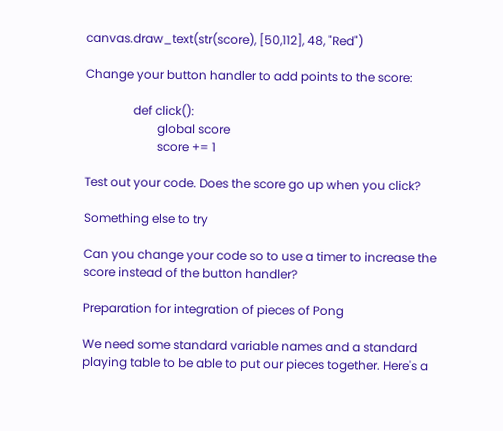canvas.draw_text(str(score), [50,112], 48, "Red")

Change your button handler to add points to the score:

                def click():
                        global score
                        score += 1

Test out your code. Does the score go up when you click?

Something else to try

Can you change your code so to use a timer to increase the score instead of the button handler?

Preparation for integration of pieces of Pong

We need some standard variable names and a standard playing table to be able to put our pieces together. Here's a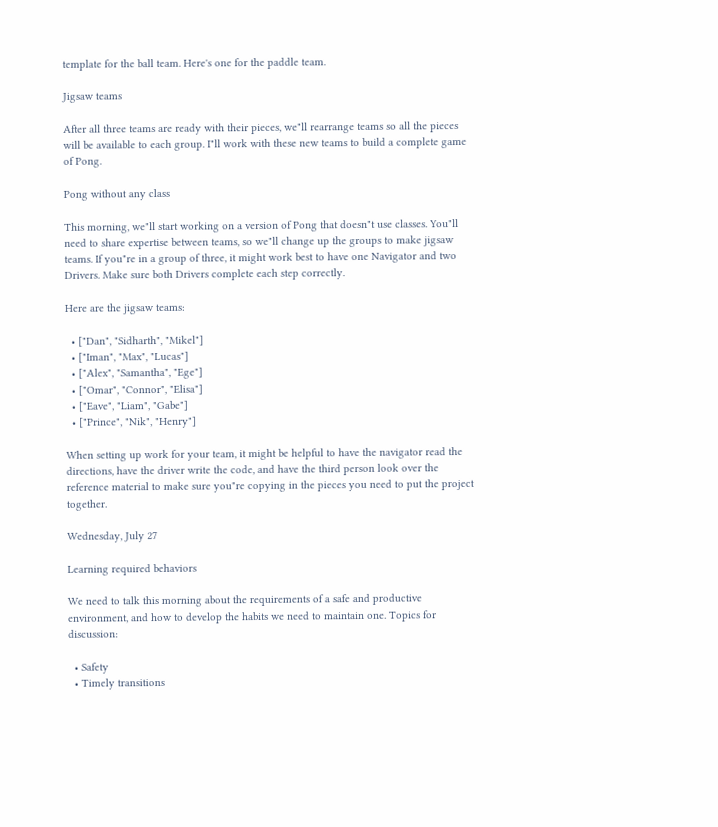template for the ball team. Here's one for the paddle team.

Jigsaw teams

After all three teams are ready with their pieces, we"ll rearrange teams so all the pieces will be available to each group. I"ll work with these new teams to build a complete game of Pong.

Pong without any class

This morning, we"ll start working on a version of Pong that doesn"t use classes. You"ll need to share expertise between teams, so we"ll change up the groups to make jigsaw teams. If you"re in a group of three, it might work best to have one Navigator and two Drivers. Make sure both Drivers complete each step correctly.

Here are the jigsaw teams:

  • ["Dan", "Sidharth", "Mikel"]
  • ["Iman", "Max", "Lucas"]
  • ["Alex", "Samantha", "Ege"]
  • ["Omar", "Connor", "Elisa"]
  • ["Eave", "Liam", "Gabe"]
  • ["Prince", "Nik", "Henry"]

When setting up work for your team, it might be helpful to have the navigator read the directions, have the driver write the code, and have the third person look over the reference material to make sure you"re copying in the pieces you need to put the project together.

Wednesday, July 27

Learning required behaviors

We need to talk this morning about the requirements of a safe and productive environment, and how to develop the habits we need to maintain one. Topics for discussion:

  • Safety
  • Timely transitions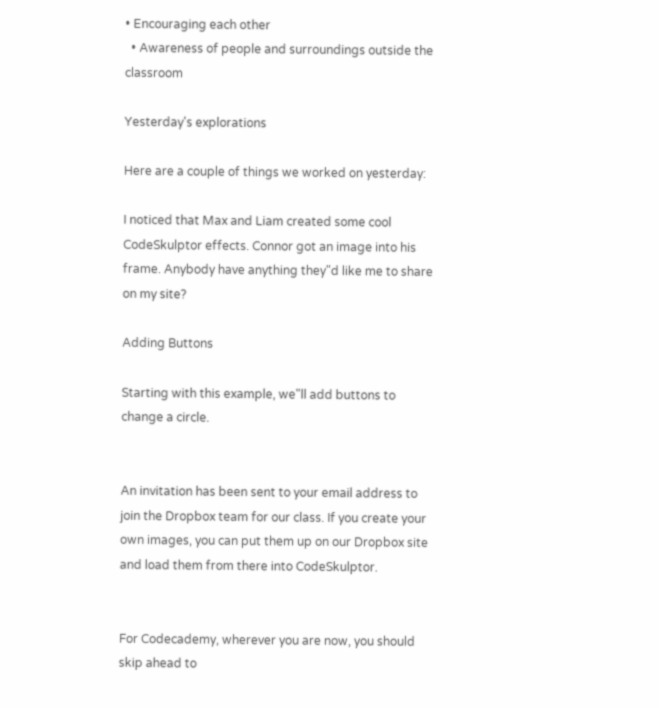• Encouraging each other
  • Awareness of people and surroundings outside the classroom

Yesterday's explorations

Here are a couple of things we worked on yesterday:

I noticed that Max and Liam created some cool CodeSkulptor effects. Connor got an image into his frame. Anybody have anything they"d like me to share on my site?

Adding Buttons

Starting with this example, we"ll add buttons to change a circle.


An invitation has been sent to your email address to join the Dropbox team for our class. If you create your own images, you can put them up on our Dropbox site and load them from there into CodeSkulptor.


For Codecademy, wherever you are now, you should skip ahead to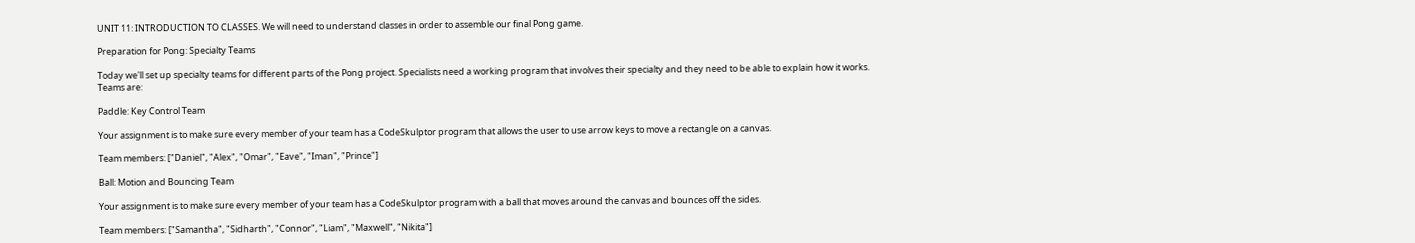UNIT 11: INTRODUCTION TO CLASSES. We will need to understand classes in order to assemble our final Pong game.

Preparation for Pong: Specialty Teams

Today we'll set up specialty teams for different parts of the Pong project. Specialists need a working program that involves their specialty and they need to be able to explain how it works. Teams are:

Paddle: Key Control Team

Your assignment is to make sure every member of your team has a CodeSkulptor program that allows the user to use arrow keys to move a rectangle on a canvas.

Team members: ["Daniel", "Alex", "Omar", "Eave", "Iman", "Prince"]

Ball: Motion and Bouncing Team

Your assignment is to make sure every member of your team has a CodeSkulptor program with a ball that moves around the canvas and bounces off the sides.

Team members: ["Samantha", "Sidharth", "Connor", "Liam", "Maxwell", "Nikita"]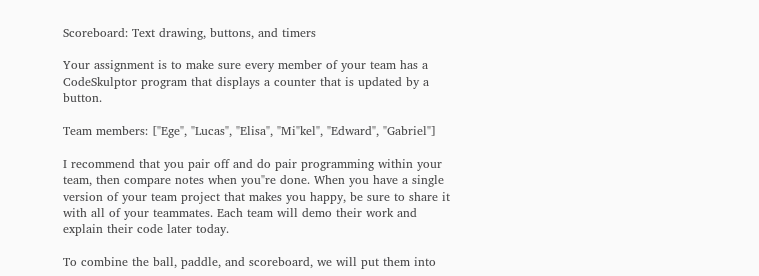Scoreboard: Text drawing, buttons, and timers

Your assignment is to make sure every member of your team has a CodeSkulptor program that displays a counter that is updated by a button.

Team members: ["Ege", "Lucas", "Elisa", "Mi"kel", "Edward", "Gabriel"]

I recommend that you pair off and do pair programming within your team, then compare notes when you"re done. When you have a single version of your team project that makes you happy, be sure to share it with all of your teammates. Each team will demo their work and explain their code later today.

To combine the ball, paddle, and scoreboard, we will put them into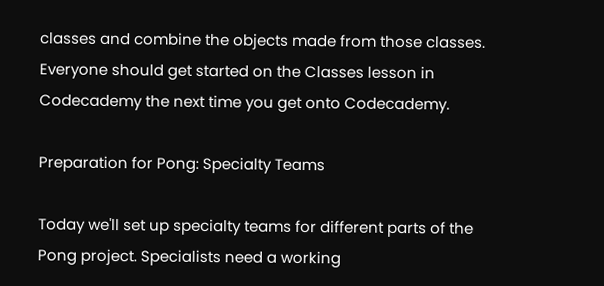classes and combine the objects made from those classes. Everyone should get started on the Classes lesson in Codecademy the next time you get onto Codecademy.

Preparation for Pong: Specialty Teams

Today we'll set up specialty teams for different parts of the Pong project. Specialists need a working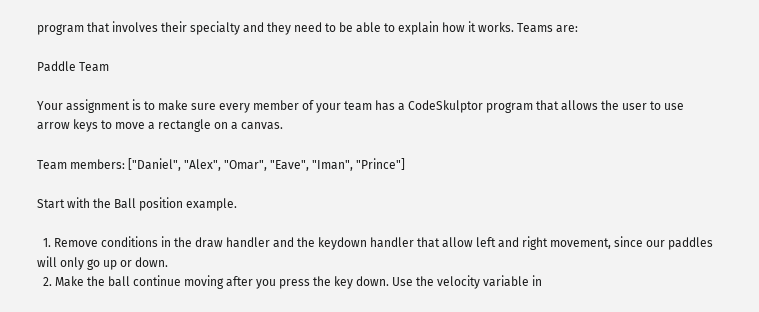program that involves their specialty and they need to be able to explain how it works. Teams are:

Paddle Team

Your assignment is to make sure every member of your team has a CodeSkulptor program that allows the user to use arrow keys to move a rectangle on a canvas.

Team members: ["Daniel", "Alex", "Omar", "Eave", "Iman", "Prince"]

Start with the Ball position example.

  1. Remove conditions in the draw handler and the keydown handler that allow left and right movement, since our paddles will only go up or down.
  2. Make the ball continue moving after you press the key down. Use the velocity variable in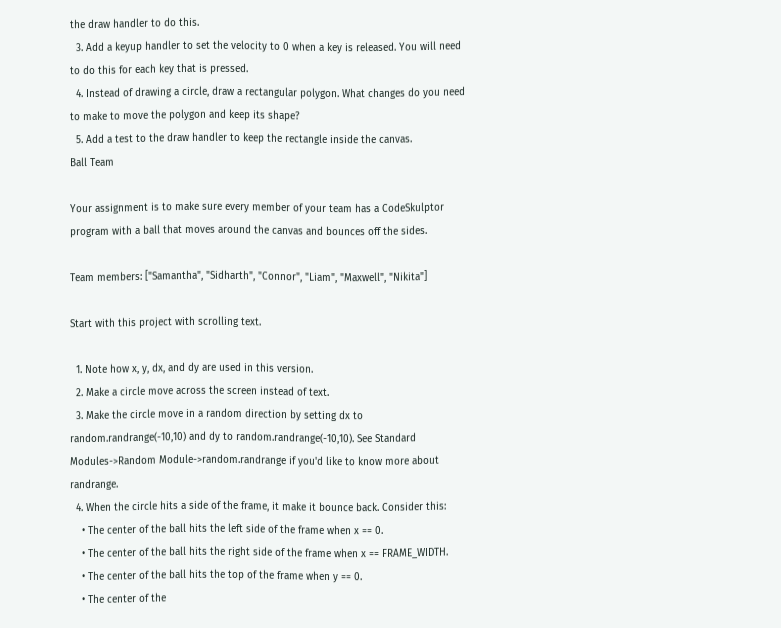the draw handler to do this.
  3. Add a keyup handler to set the velocity to 0 when a key is released. You will need to do this for each key that is pressed.
  4. Instead of drawing a circle, draw a rectangular polygon. What changes do you need to make to move the polygon and keep its shape?
  5. Add a test to the draw handler to keep the rectangle inside the canvas.
Ball Team

Your assignment is to make sure every member of your team has a CodeSkulptor program with a ball that moves around the canvas and bounces off the sides.

Team members: ["Samantha", "Sidharth", "Connor", "Liam", "Maxwell", "Nikita"]

Start with this project with scrolling text.

  1. Note how x, y, dx, and dy are used in this version.
  2. Make a circle move across the screen instead of text.
  3. Make the circle move in a random direction by setting dx to random.randrange(-10,10) and dy to random.randrange(-10,10). See Standard Modules->Random Module->random.randrange if you'd like to know more about randrange.
  4. When the circle hits a side of the frame, it make it bounce back. Consider this:
    • The center of the ball hits the left side of the frame when x == 0.
    • The center of the ball hits the right side of the frame when x == FRAME_WIDTH.
    • The center of the ball hits the top of the frame when y == 0.
    • The center of the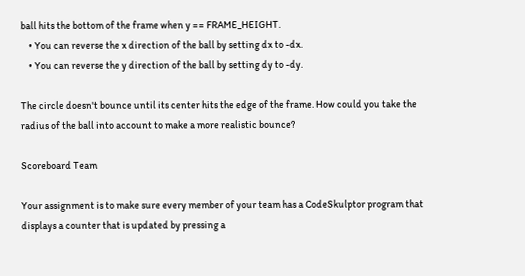ball hits the bottom of the frame when y == FRAME_HEIGHT.
    • You can reverse the x direction of the ball by setting dx to -dx.
    • You can reverse the y direction of the ball by setting dy to -dy.

The circle doesn't bounce until its center hits the edge of the frame. How could you take the radius of the ball into account to make a more realistic bounce?

Scoreboard Team

Your assignment is to make sure every member of your team has a CodeSkulptor program that displays a counter that is updated by pressing a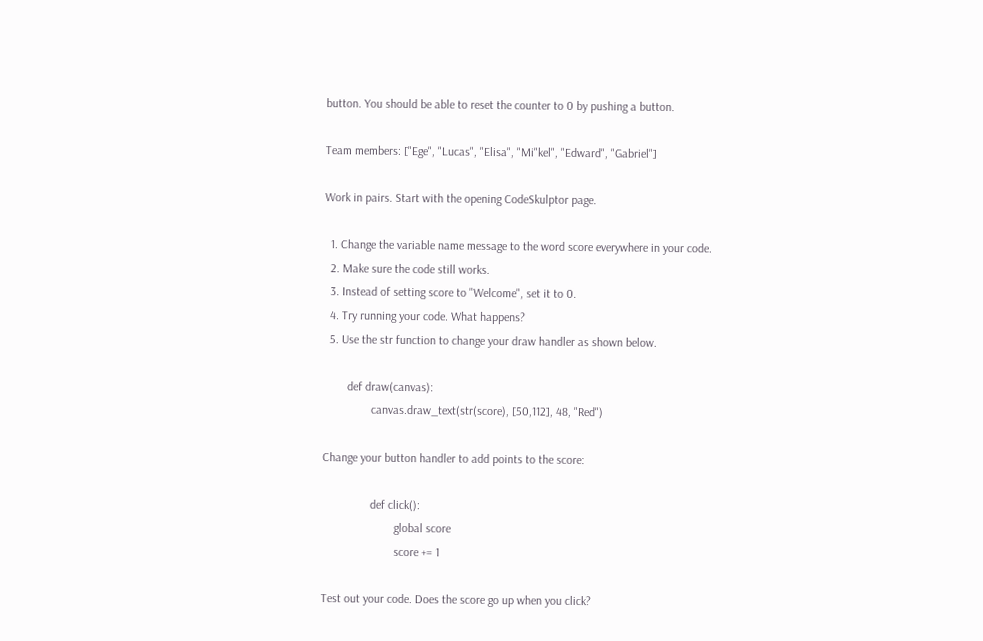button. You should be able to reset the counter to 0 by pushing a button.

Team members: ["Ege", "Lucas", "Elisa", "Mi"kel", "Edward", "Gabriel"]

Work in pairs. Start with the opening CodeSkulptor page.

  1. Change the variable name message to the word score everywhere in your code.
  2. Make sure the code still works.
  3. Instead of setting score to "Welcome", set it to 0.
  4. Try running your code. What happens?
  5. Use the str function to change your draw handler as shown below.

        def draw(canvas):
                canvas.draw_text(str(score), [50,112], 48, "Red")

Change your button handler to add points to the score:

                def click():
                        global score
                        score += 1

Test out your code. Does the score go up when you click?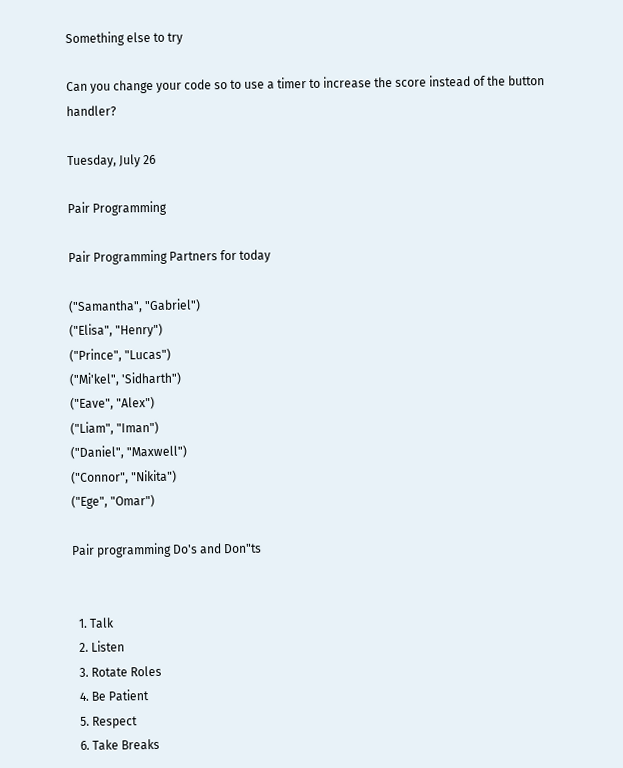Something else to try

Can you change your code so to use a timer to increase the score instead of the button handler?

Tuesday, July 26

Pair Programming

Pair Programming Partners for today

("Samantha", "Gabriel")
("Elisa", "Henry")
("Prince", "Lucas")
("Mi'kel", 'Sidharth")
("Eave", "Alex")
("Liam", "Iman")
("Daniel", "Maxwell")
("Connor", "Nikita")
("Ege", "Omar")

Pair programming Do's and Don"ts


  1. Talk
  2. Listen
  3. Rotate Roles
  4. Be Patient
  5. Respect
  6. Take Breaks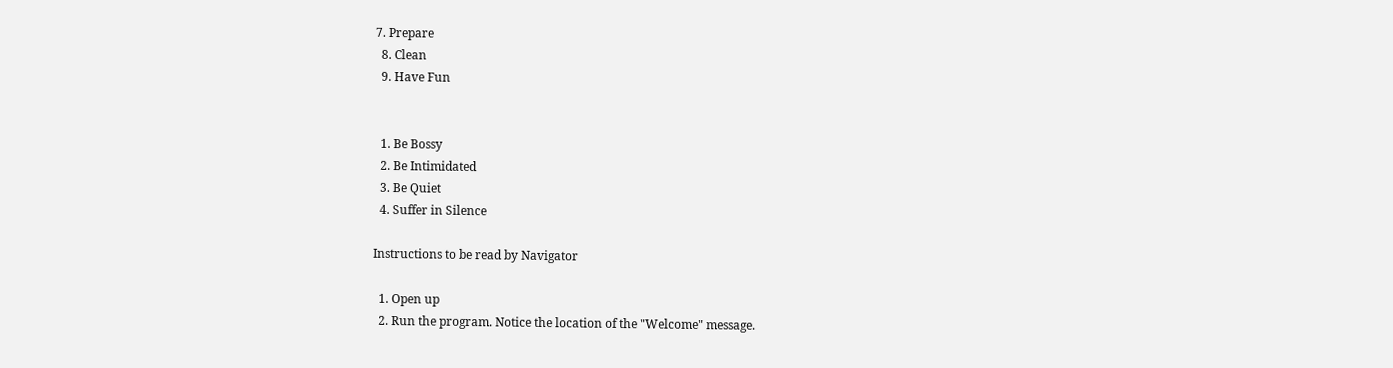7. Prepare
  8. Clean
  9. Have Fun


  1. Be Bossy
  2. Be Intimidated
  3. Be Quiet
  4. Suffer in Silence

Instructions to be read by Navigator

  1. Open up
  2. Run the program. Notice the location of the "Welcome" message.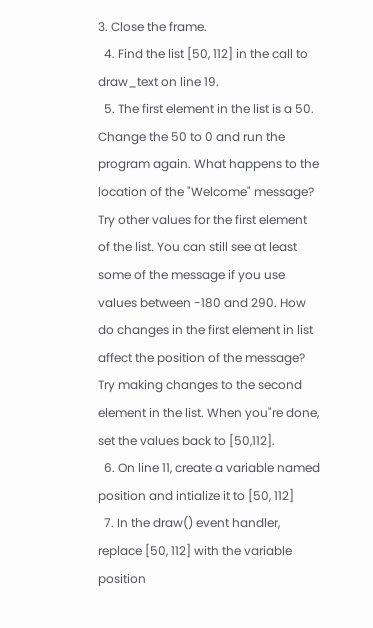3. Close the frame.
  4. Find the list [50, 112] in the call to draw_text on line 19.
  5. The first element in the list is a 50. Change the 50 to 0 and run the program again. What happens to the location of the "Welcome" message? Try other values for the first element of the list. You can still see at least some of the message if you use values between -180 and 290. How do changes in the first element in list affect the position of the message? Try making changes to the second element in the list. When you"re done, set the values back to [50,112].
  6. On line 11, create a variable named position and intialize it to [50, 112]
  7. In the draw() event handler, replace [50, 112] with the variable position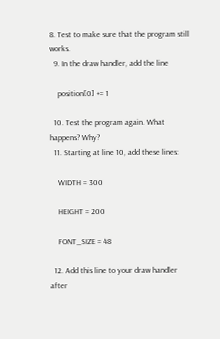8. Test to make sure that the program still works.
  9. In the draw handler, add the line

    position[0] += 1

  10. Test the program again. What happens? Why?
  11. Starting at line 10, add these lines:

    WIDTH = 300

    HEIGHT = 200

    FONT_SIZE = 48

  12. Add this line to your draw handler after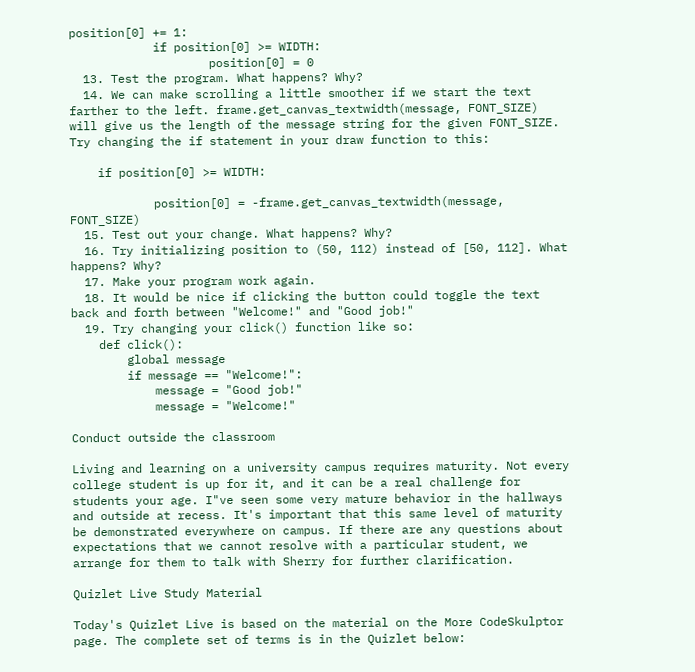position[0] += 1:
            if position[0] >= WIDTH:
                    position[0] = 0
  13. Test the program. What happens? Why?
  14. We can make scrolling a little smoother if we start the text farther to the left. frame.get_canvas_textwidth(message, FONT_SIZE) will give us the length of the message string for the given FONT_SIZE. Try changing the if statement in your draw function to this:

    if position[0] >= WIDTH:

            position[0] = -frame.get_canvas_textwidth(message, FONT_SIZE)
  15. Test out your change. What happens? Why?
  16. Try initializing position to (50, 112) instead of [50, 112]. What happens? Why?
  17. Make your program work again.
  18. It would be nice if clicking the button could toggle the text back and forth between "Welcome!" and "Good job!"
  19. Try changing your click() function like so:
    def click():
        global message
        if message == "Welcome!":
            message = "Good job!"
            message = "Welcome!"

Conduct outside the classroom

Living and learning on a university campus requires maturity. Not every college student is up for it, and it can be a real challenge for students your age. I"ve seen some very mature behavior in the hallways and outside at recess. It's important that this same level of maturity be demonstrated everywhere on campus. If there are any questions about expectations that we cannot resolve with a particular student, we arrange for them to talk with Sherry for further clarification.

Quizlet Live Study Material

Today's Quizlet Live is based on the material on the More CodeSkulptor page. The complete set of terms is in the Quizlet below: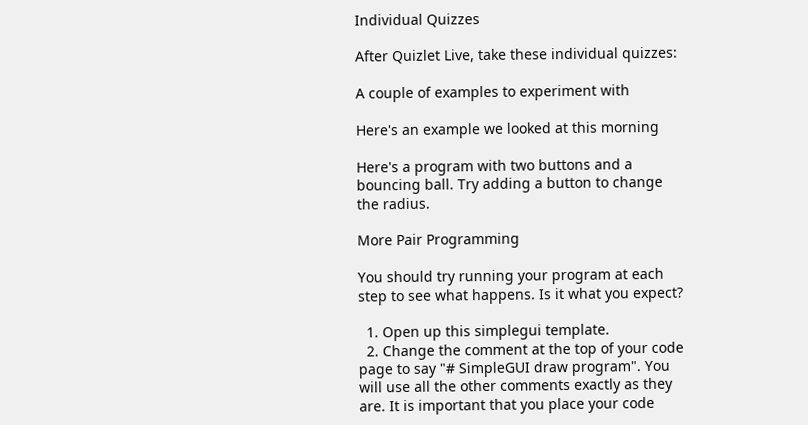Individual Quizzes

After Quizlet Live, take these individual quizzes:

A couple of examples to experiment with

Here's an example we looked at this morning

Here's a program with two buttons and a bouncing ball. Try adding a button to change the radius.

More Pair Programming

You should try running your program at each step to see what happens. Is it what you expect?

  1. Open up this simplegui template.
  2. Change the comment at the top of your code page to say "# SimpleGUI draw program". You will use all the other comments exactly as they are. It is important that you place your code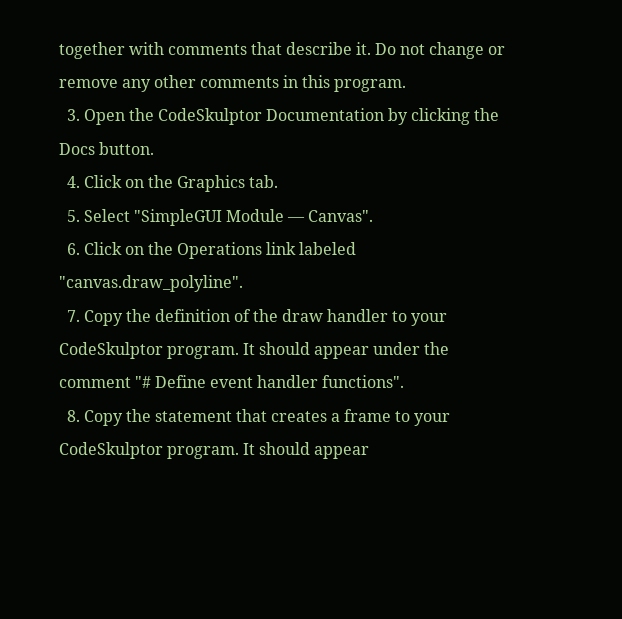together with comments that describe it. Do not change or remove any other comments in this program.
  3. Open the CodeSkulptor Documentation by clicking the Docs button.
  4. Click on the Graphics tab.
  5. Select "SimpleGUI Module — Canvas".
  6. Click on the Operations link labeled "canvas.draw_polyline".
  7. Copy the definition of the draw handler to your CodeSkulptor program. It should appear under the comment "# Define event handler functions".
  8. Copy the statement that creates a frame to your CodeSkulptor program. It should appear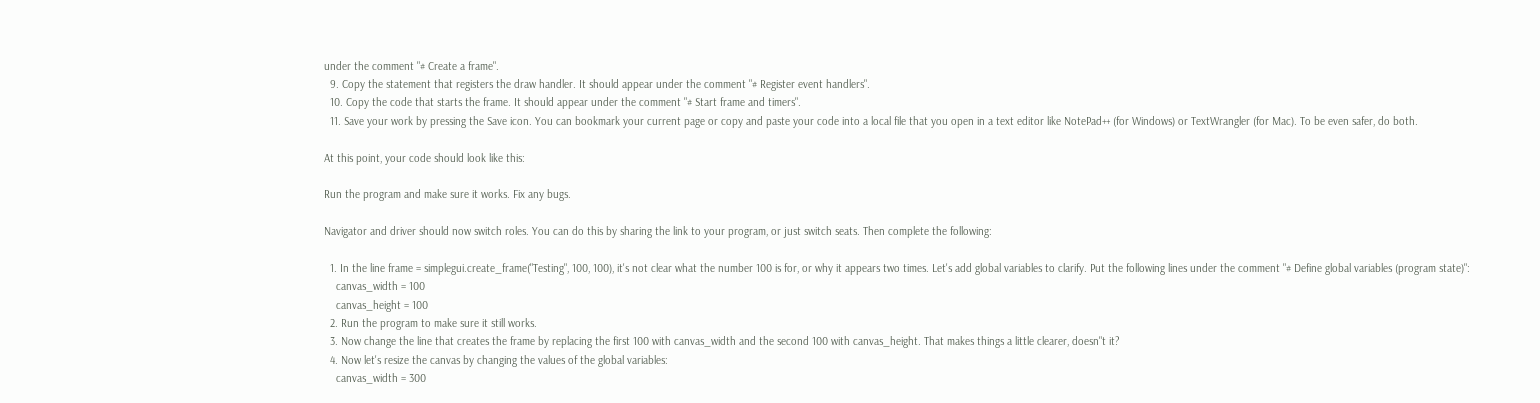under the comment "# Create a frame".
  9. Copy the statement that registers the draw handler. It should appear under the comment "# Register event handlers".
  10. Copy the code that starts the frame. It should appear under the comment "# Start frame and timers".
  11. Save your work by pressing the Save icon. You can bookmark your current page or copy and paste your code into a local file that you open in a text editor like NotePad++ (for Windows) or TextWrangler (for Mac). To be even safer, do both.

At this point, your code should look like this:

Run the program and make sure it works. Fix any bugs.

Navigator and driver should now switch roles. You can do this by sharing the link to your program, or just switch seats. Then complete the following:

  1. In the line frame = simplegui.create_frame("Testing", 100, 100), it's not clear what the number 100 is for, or why it appears two times. Let's add global variables to clarify. Put the following lines under the comment "# Define global variables (program state)":
    canvas_width = 100
    canvas_height = 100
  2. Run the program to make sure it still works.
  3. Now change the line that creates the frame by replacing the first 100 with canvas_width and the second 100 with canvas_height. That makes things a little clearer, doesn"t it?
  4. Now let's resize the canvas by changing the values of the global variables:
    canvas_width = 300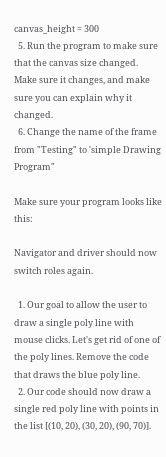canvas_height = 300
  5. Run the program to make sure that the canvas size changed. Make sure it changes, and make sure you can explain why it changed.
  6. Change the name of the frame from "Testing" to 'simple Drawing Program"

Make sure your program looks like this:

Navigator and driver should now switch roles again.

  1. Our goal to allow the user to draw a single poly line with mouse clicks. Let's get rid of one of the poly lines. Remove the code that draws the blue poly line.
  2. Our code should now draw a single red poly line with points in the list [(10, 20), (30, 20), (90, 70)].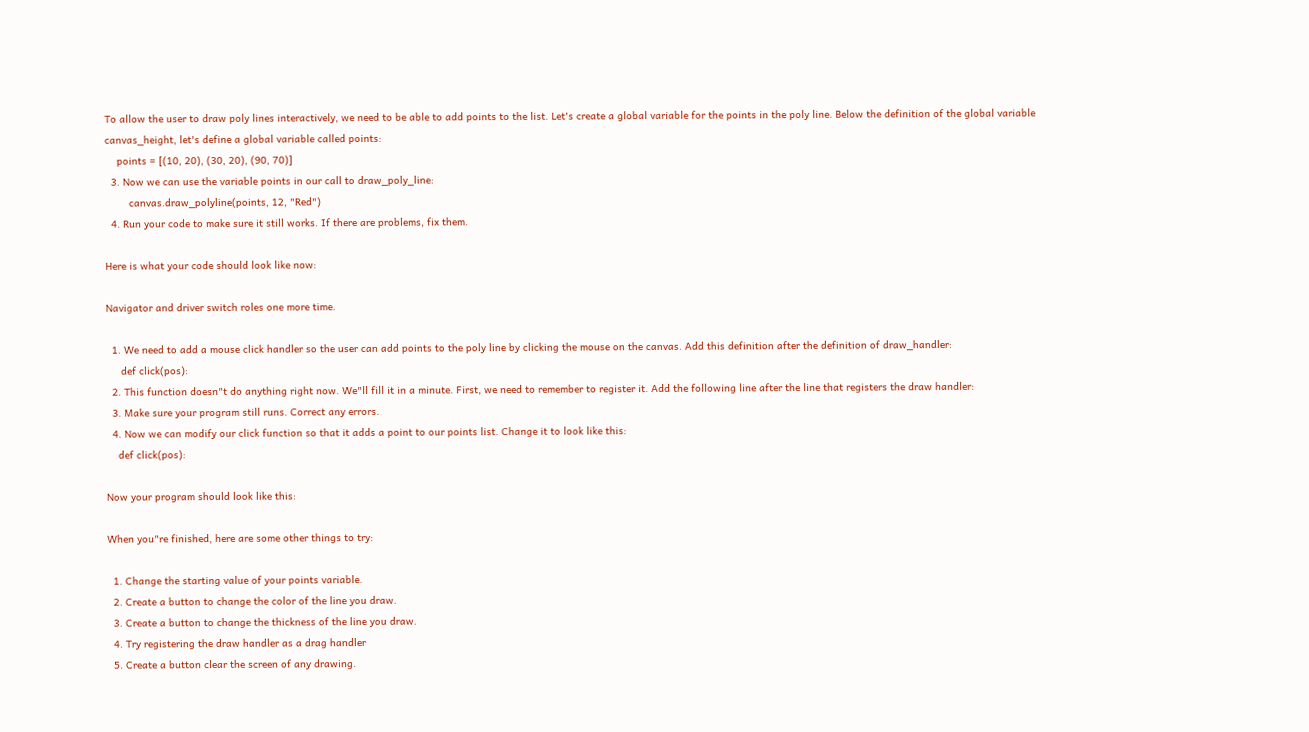To allow the user to draw poly lines interactively, we need to be able to add points to the list. Let's create a global variable for the points in the poly line. Below the definition of the global variable canvas_height, let's define a global variable called points:
    points = [(10, 20), (30, 20), (90, 70)]
  3. Now we can use the variable points in our call to draw_poly_line:
        canvas.draw_polyline(points, 12, "Red")
  4. Run your code to make sure it still works. If there are problems, fix them.

Here is what your code should look like now:

Navigator and driver switch roles one more time.

  1. We need to add a mouse click handler so the user can add points to the poly line by clicking the mouse on the canvas. Add this definition after the definition of draw_handler:
     def click(pos):
  2. This function doesn"t do anything right now. We"ll fill it in a minute. First, we need to remember to register it. Add the following line after the line that registers the draw handler:
  3. Make sure your program still runs. Correct any errors.
  4. Now we can modify our click function so that it adds a point to our points list. Change it to look like this:
    def click(pos):

Now your program should look like this:

When you"re finished, here are some other things to try:

  1. Change the starting value of your points variable.
  2. Create a button to change the color of the line you draw.
  3. Create a button to change the thickness of the line you draw.
  4. Try registering the draw handler as a drag handler
  5. Create a button clear the screen of any drawing.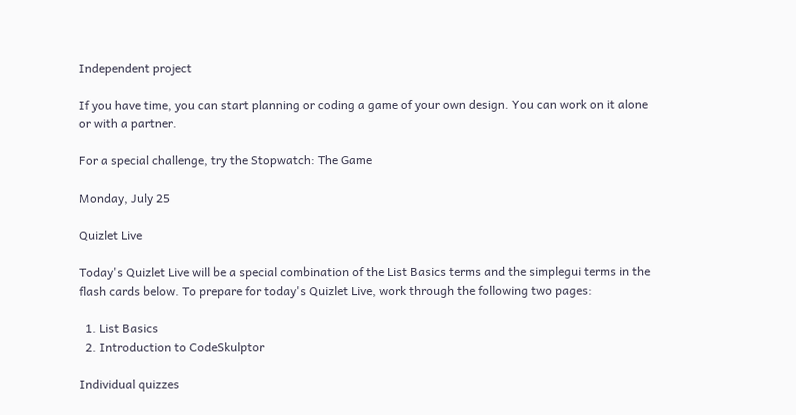Independent project

If you have time, you can start planning or coding a game of your own design. You can work on it alone or with a partner.

For a special challenge, try the Stopwatch: The Game

Monday, July 25

Quizlet Live

Today's Quizlet Live will be a special combination of the List Basics terms and the simplegui terms in the flash cards below. To prepare for today's Quizlet Live, work through the following two pages:

  1. List Basics
  2. Introduction to CodeSkulptor

Individual quizzes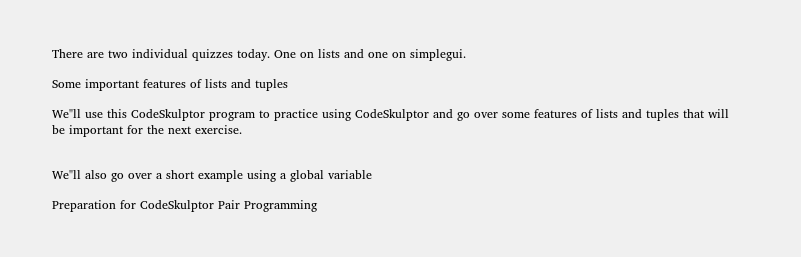There are two individual quizzes today. One on lists and one on simplegui.

Some important features of lists and tuples

We"ll use this CodeSkulptor program to practice using CodeSkulptor and go over some features of lists and tuples that will be important for the next exercise.


We"ll also go over a short example using a global variable

Preparation for CodeSkulptor Pair Programming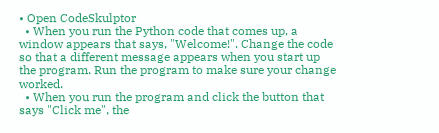• Open CodeSkulptor
  • When you run the Python code that comes up, a window appears that says, "Welcome!". Change the code so that a different message appears when you start up the program. Run the program to make sure your change worked.
  • When you run the program and click the button that says "Click me", the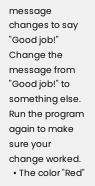message changes to say "Good job!" Change the message from "Good job!" to something else. Run the program again to make sure your change worked.
  • The color "Red"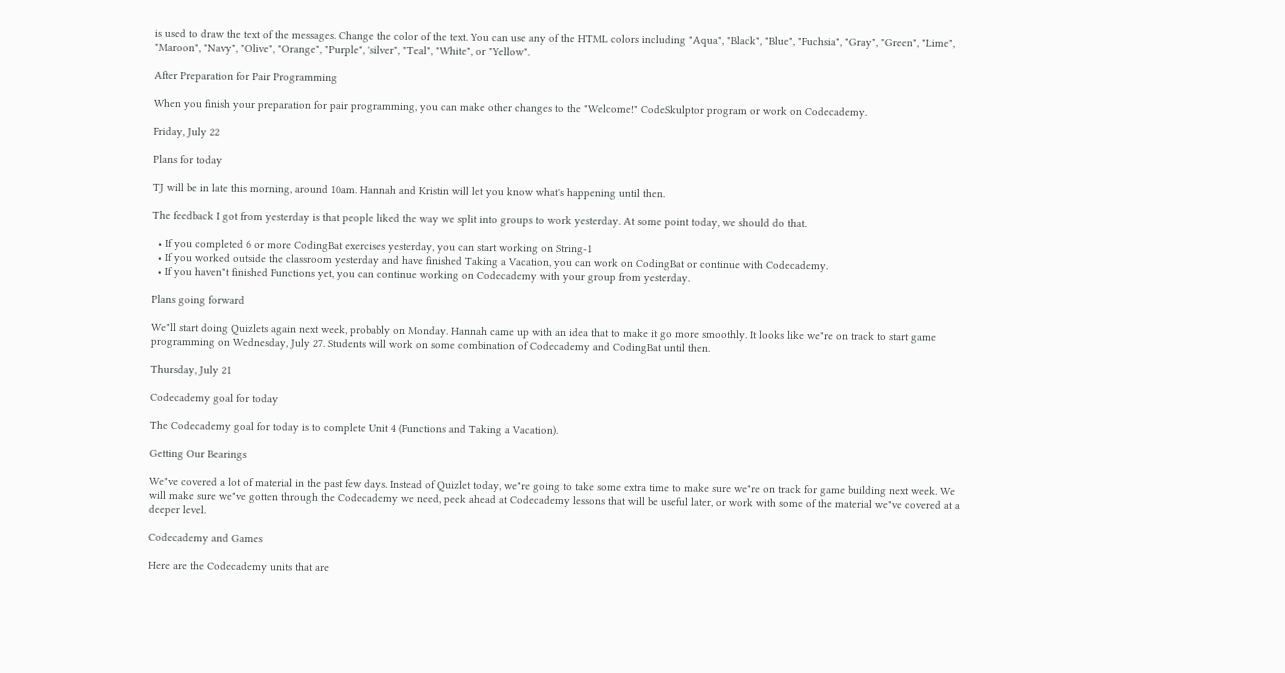is used to draw the text of the messages. Change the color of the text. You can use any of the HTML colors including "Aqua", "Black", "Blue", "Fuchsia", "Gray", "Green", "Lime", "Maroon", "Navy", "Olive", "Orange", "Purple", 'silver", "Teal", "White", or "Yellow".

After Preparation for Pair Programming

When you finish your preparation for pair programming, you can make other changes to the "Welcome!" CodeSkulptor program or work on Codecademy.

Friday, July 22

Plans for today

TJ will be in late this morning, around 10am. Hannah and Kristin will let you know what's happening until then.

The feedback I got from yesterday is that people liked the way we split into groups to work yesterday. At some point today, we should do that.

  • If you completed 6 or more CodingBat exercises yesterday, you can start working on String-1
  • If you worked outside the classroom yesterday and have finished Taking a Vacation, you can work on CodingBat or continue with Codecademy.
  • If you haven"t finished Functions yet, you can continue working on Codecademy with your group from yesterday.

Plans going forward

We"ll start doing Quizlets again next week, probably on Monday. Hannah came up with an idea that to make it go more smoothly. It looks like we"re on track to start game programming on Wednesday, July 27. Students will work on some combination of Codecademy and CodingBat until then.

Thursday, July 21

Codecademy goal for today

The Codecademy goal for today is to complete Unit 4 (Functions and Taking a Vacation).

Getting Our Bearings

We"ve covered a lot of material in the past few days. Instead of Quizlet today, we"re going to take some extra time to make sure we"re on track for game building next week. We will make sure we"ve gotten through the Codecademy we need, peek ahead at Codecademy lessons that will be useful later, or work with some of the material we"ve covered at a deeper level.

Codecademy and Games

Here are the Codecademy units that are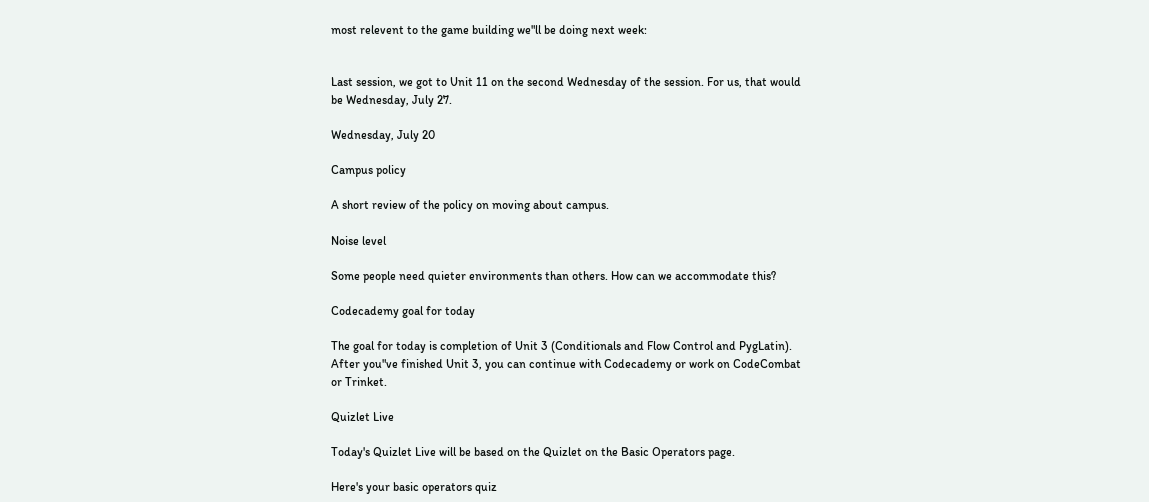most relevent to the game building we"ll be doing next week:


Last session, we got to Unit 11 on the second Wednesday of the session. For us, that would be Wednesday, July 27.

Wednesday, July 20

Campus policy

A short review of the policy on moving about campus.

Noise level

Some people need quieter environments than others. How can we accommodate this?

Codecademy goal for today

The goal for today is completion of Unit 3 (Conditionals and Flow Control and PygLatin). After you"ve finished Unit 3, you can continue with Codecademy or work on CodeCombat or Trinket.

Quizlet Live

Today's Quizlet Live will be based on the Quizlet on the Basic Operators page.

Here's your basic operators quiz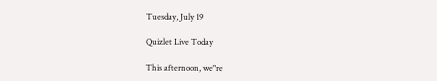Tuesday, July 19

Quizlet Live Today

This afternoon, we"re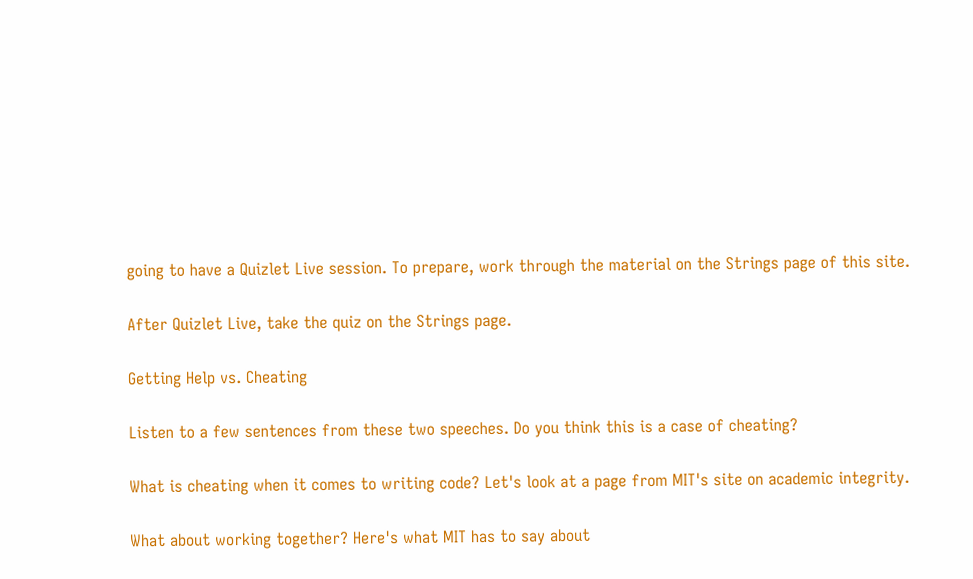going to have a Quizlet Live session. To prepare, work through the material on the Strings page of this site.

After Quizlet Live, take the quiz on the Strings page.

Getting Help vs. Cheating

Listen to a few sentences from these two speeches. Do you think this is a case of cheating?

What is cheating when it comes to writing code? Let's look at a page from MIT's site on academic integrity.

What about working together? Here's what MIT has to say about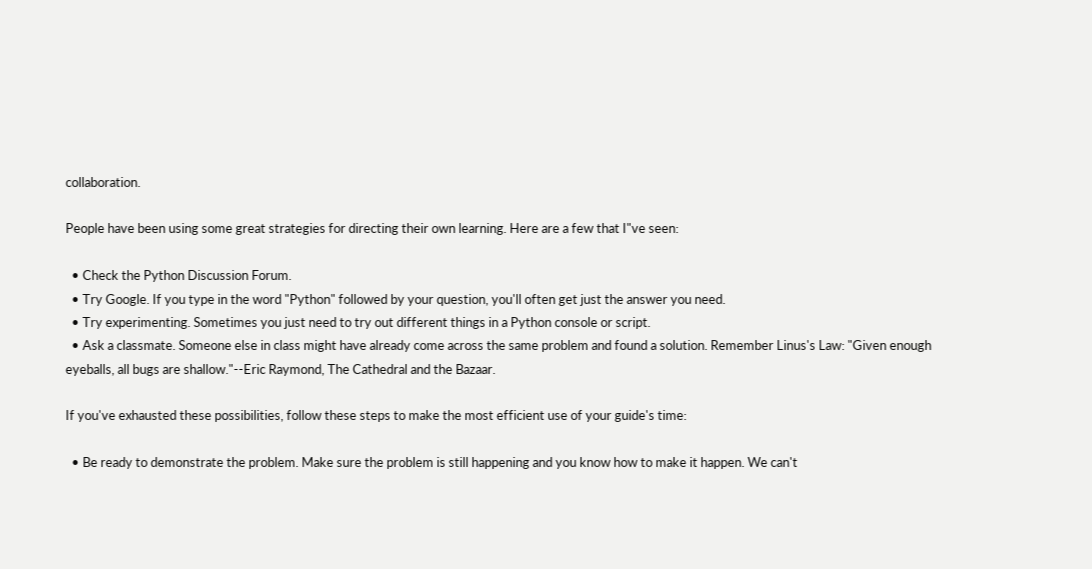collaboration.

People have been using some great strategies for directing their own learning. Here are a few that I"ve seen:

  • Check the Python Discussion Forum.
  • Try Google. If you type in the word "Python" followed by your question, you'll often get just the answer you need.
  • Try experimenting. Sometimes you just need to try out different things in a Python console or script.
  • Ask a classmate. Someone else in class might have already come across the same problem and found a solution. Remember Linus's Law: "Given enough eyeballs, all bugs are shallow."--Eric Raymond, The Cathedral and the Bazaar.

If you've exhausted these possibilities, follow these steps to make the most efficient use of your guide's time:

  • Be ready to demonstrate the problem. Make sure the problem is still happening and you know how to make it happen. We can't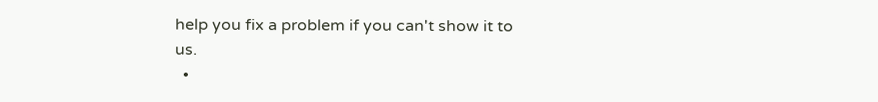help you fix a problem if you can't show it to us.
  •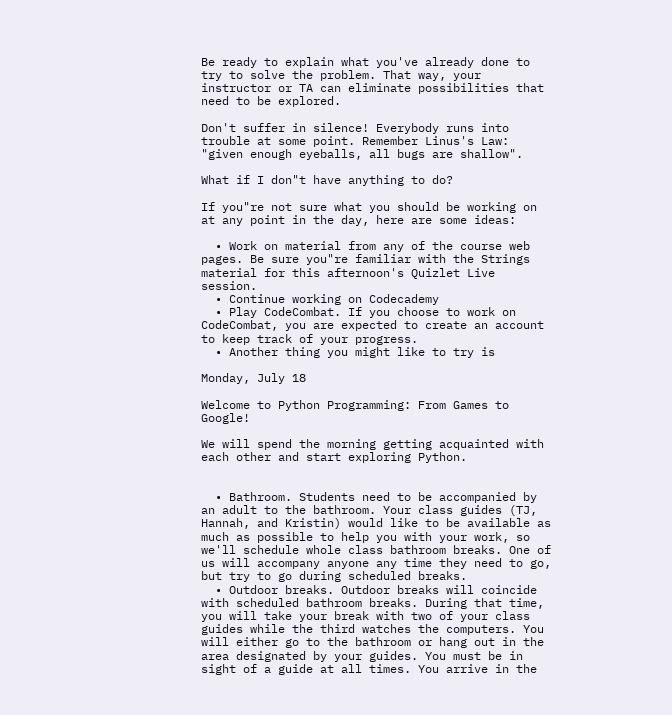Be ready to explain what you've already done to try to solve the problem. That way, your instructor or TA can eliminate possibilities that need to be explored.

Don't suffer in silence! Everybody runs into trouble at some point. Remember Linus's Law: "given enough eyeballs, all bugs are shallow".

What if I don"t have anything to do?

If you"re not sure what you should be working on at any point in the day, here are some ideas:

  • Work on material from any of the course web pages. Be sure you"re familiar with the Strings material for this afternoon's Quizlet Live session.
  • Continue working on Codecademy
  • Play CodeCombat. If you choose to work on CodeCombat, you are expected to create an account to keep track of your progress.
  • Another thing you might like to try is

Monday, July 18

Welcome to Python Programming: From Games to Google!

We will spend the morning getting acquainted with each other and start exploring Python.


  • Bathroom. Students need to be accompanied by an adult to the bathroom. Your class guides (TJ, Hannah, and Kristin) would like to be available as much as possible to help you with your work, so we'll schedule whole class bathroom breaks. One of us will accompany anyone any time they need to go, but try to go during scheduled breaks.
  • Outdoor breaks. Outdoor breaks will coincide with scheduled bathroom breaks. During that time, you will take your break with two of your class guides while the third watches the computers. You will either go to the bathroom or hang out in the area designated by your guides. You must be in sight of a guide at all times. You arrive in the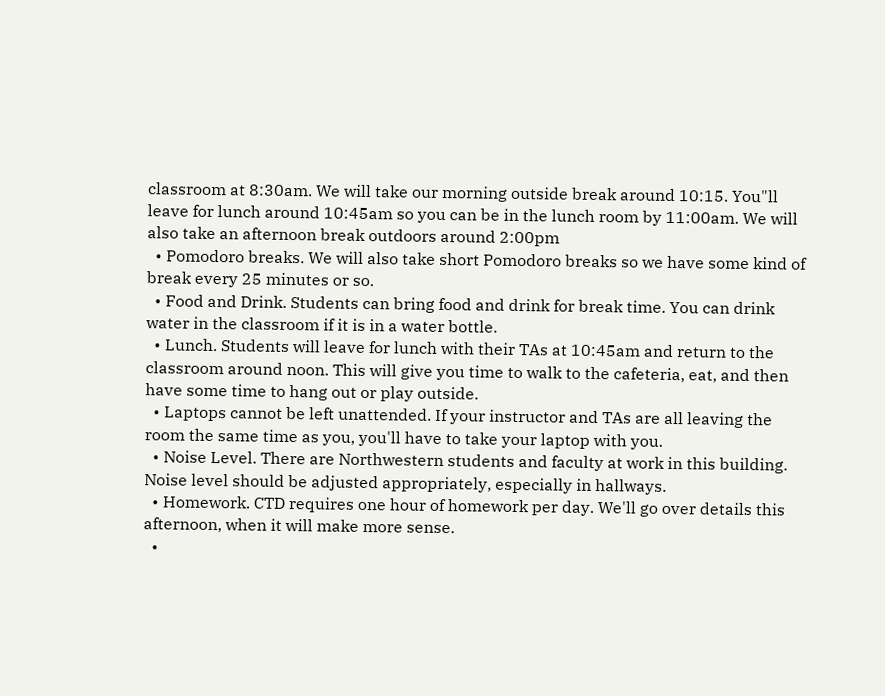classroom at 8:30am. We will take our morning outside break around 10:15. You"ll leave for lunch around 10:45am so you can be in the lunch room by 11:00am. We will also take an afternoon break outdoors around 2:00pm
  • Pomodoro breaks. We will also take short Pomodoro breaks so we have some kind of break every 25 minutes or so.
  • Food and Drink. Students can bring food and drink for break time. You can drink water in the classroom if it is in a water bottle.
  • Lunch. Students will leave for lunch with their TAs at 10:45am and return to the classroom around noon. This will give you time to walk to the cafeteria, eat, and then have some time to hang out or play outside.
  • Laptops cannot be left unattended. If your instructor and TAs are all leaving the room the same time as you, you'll have to take your laptop with you.
  • Noise Level. There are Northwestern students and faculty at work in this building. Noise level should be adjusted appropriately, especially in hallways.
  • Homework. CTD requires one hour of homework per day. We'll go over details this afternoon, when it will make more sense.
  •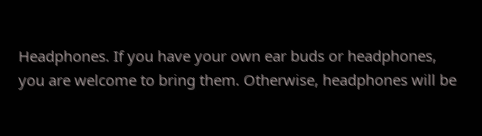Headphones. If you have your own ear buds or headphones, you are welcome to bring them. Otherwise, headphones will be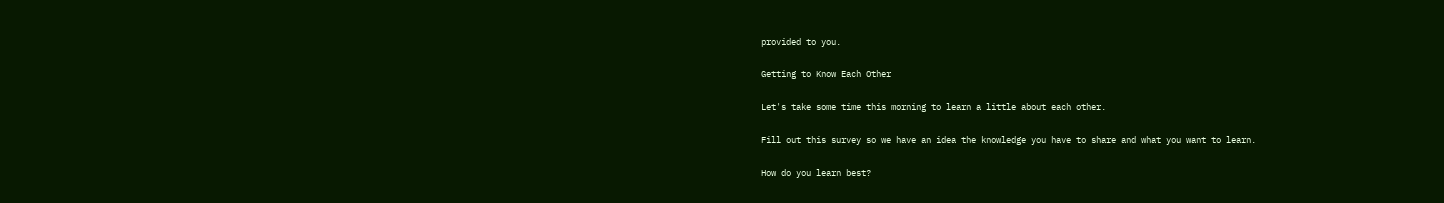provided to you.

Getting to Know Each Other

Let's take some time this morning to learn a little about each other.

Fill out this survey so we have an idea the knowledge you have to share and what you want to learn.

How do you learn best?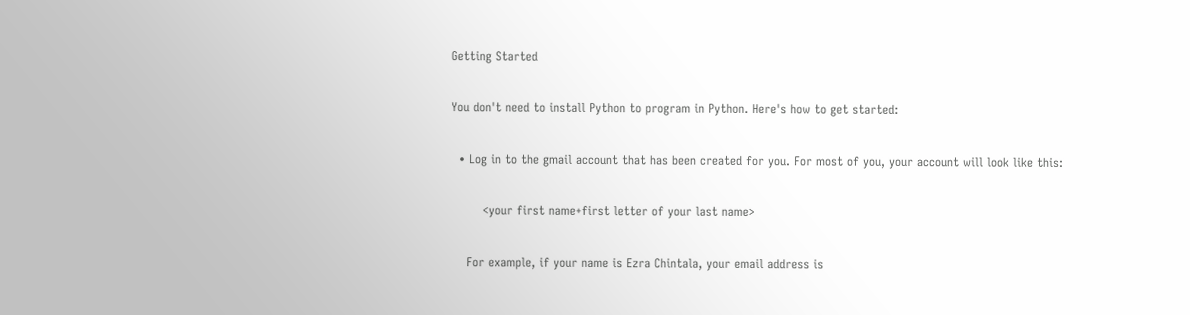Getting Started

You don't need to install Python to program in Python. Here's how to get started:

  • Log in to the gmail account that has been created for you. For most of you, your account will look like this:

        <your first name+first letter of your last name>

    For example, if your name is Ezra Chintala, your email address is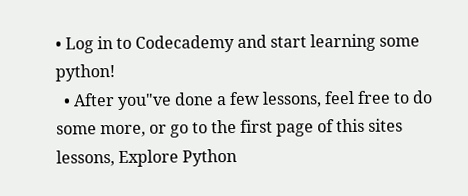• Log in to Codecademy and start learning some python!
  • After you"ve done a few lessons, feel free to do some more, or go to the first page of this sites lessons, Explore Python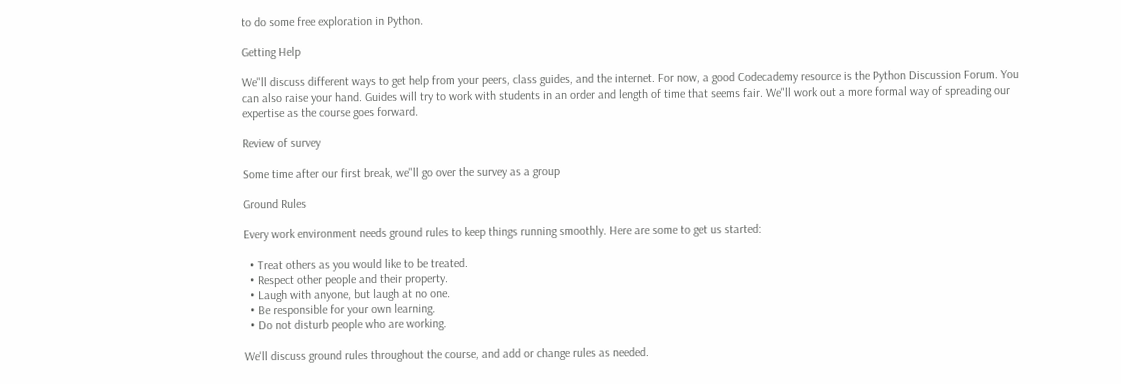to do some free exploration in Python.

Getting Help

We"ll discuss different ways to get help from your peers, class guides, and the internet. For now, a good Codecademy resource is the Python Discussion Forum. You can also raise your hand. Guides will try to work with students in an order and length of time that seems fair. We"ll work out a more formal way of spreading our expertise as the course goes forward.

Review of survey

Some time after our first break, we"ll go over the survey as a group

Ground Rules

Every work environment needs ground rules to keep things running smoothly. Here are some to get us started:

  • Treat others as you would like to be treated.
  • Respect other people and their property.
  • Laugh with anyone, but laugh at no one.
  • Be responsible for your own learning.
  • Do not disturb people who are working.

We'll discuss ground rules throughout the course, and add or change rules as needed.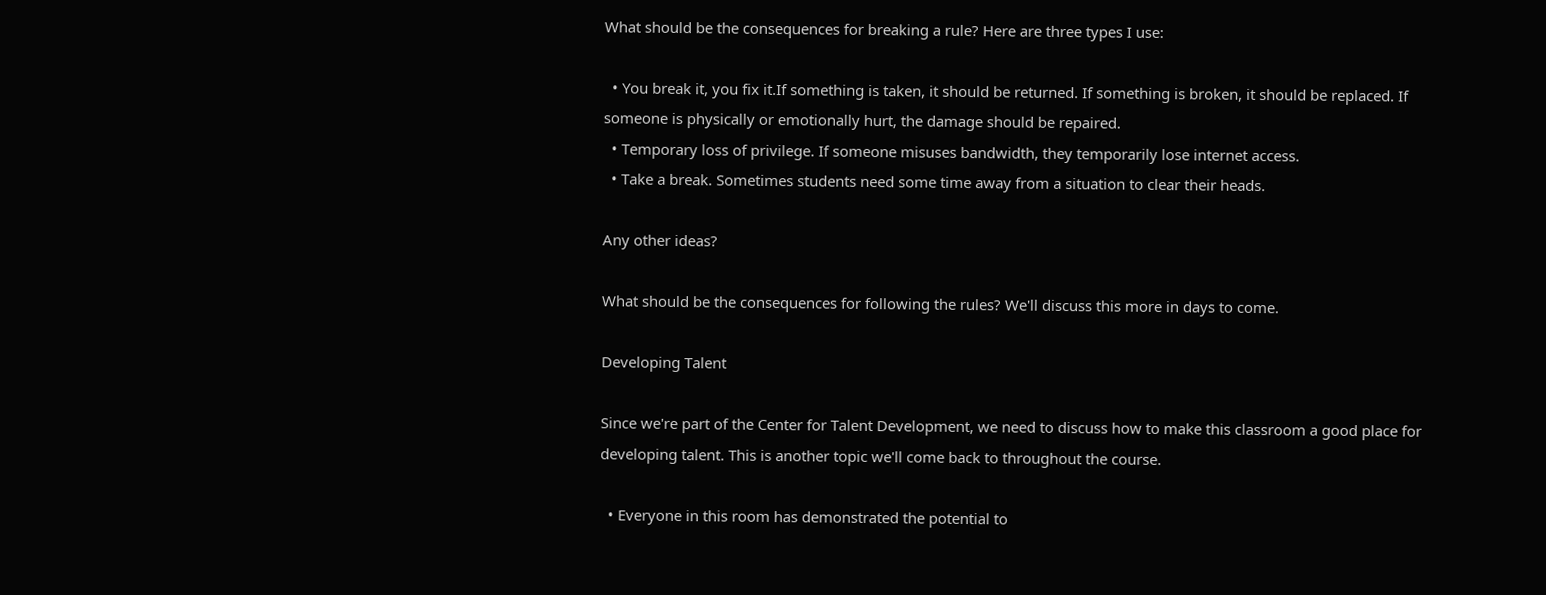What should be the consequences for breaking a rule? Here are three types I use:

  • You break it, you fix it.If something is taken, it should be returned. If something is broken, it should be replaced. If someone is physically or emotionally hurt, the damage should be repaired.
  • Temporary loss of privilege. If someone misuses bandwidth, they temporarily lose internet access.
  • Take a break. Sometimes students need some time away from a situation to clear their heads.

Any other ideas?

What should be the consequences for following the rules? We'll discuss this more in days to come.

Developing Talent

Since we're part of the Center for Talent Development, we need to discuss how to make this classroom a good place for developing talent. This is another topic we'll come back to throughout the course.

  • Everyone in this room has demonstrated the potential to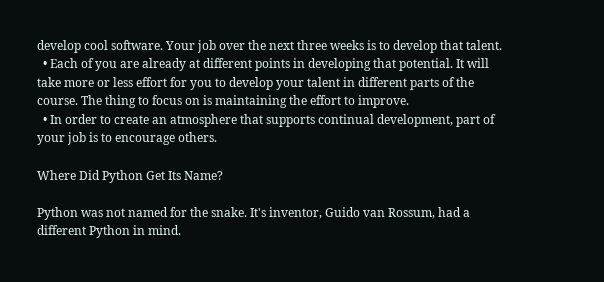develop cool software. Your job over the next three weeks is to develop that talent.
  • Each of you are already at different points in developing that potential. It will take more or less effort for you to develop your talent in different parts of the course. The thing to focus on is maintaining the effort to improve.
  • In order to create an atmosphere that supports continual development, part of your job is to encourage others.

Where Did Python Get Its Name?

Python was not named for the snake. It's inventor, Guido van Rossum, had a different Python in mind.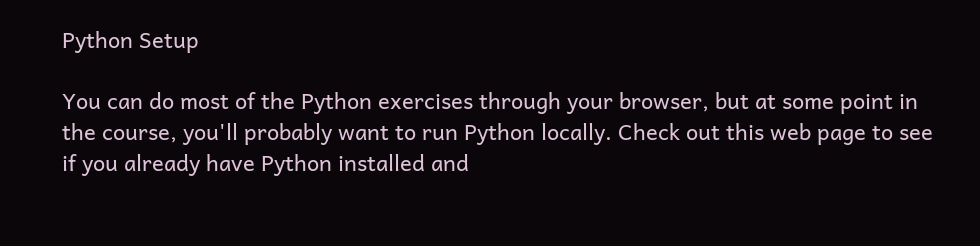Python Setup

You can do most of the Python exercises through your browser, but at some point in the course, you'll probably want to run Python locally. Check out this web page to see if you already have Python installed and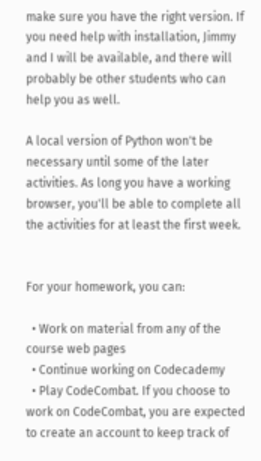make sure you have the right version. If you need help with installation, Jimmy and I will be available, and there will probably be other students who can help you as well.

A local version of Python won't be necessary until some of the later activities. As long you have a working browser, you'll be able to complete all the activities for at least the first week.


For your homework, you can:

  • Work on material from any of the course web pages
  • Continue working on Codecademy
  • Play CodeCombat. If you choose to work on CodeCombat, you are expected to create an account to keep track of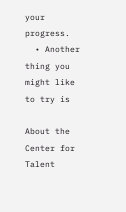your progress.
  • Another thing you might like to try is

About the Center for Talent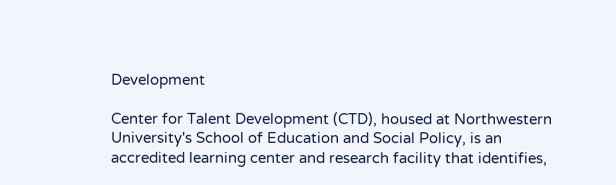Development

Center for Talent Development (CTD), housed at Northwestern University's School of Education and Social Policy, is an accredited learning center and research facility that identifies,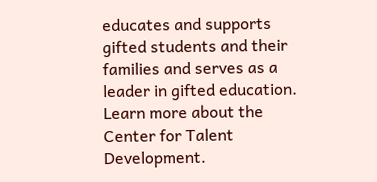educates and supports gifted students and their families and serves as a leader in gifted education. Learn more about the Center for Talent Development.